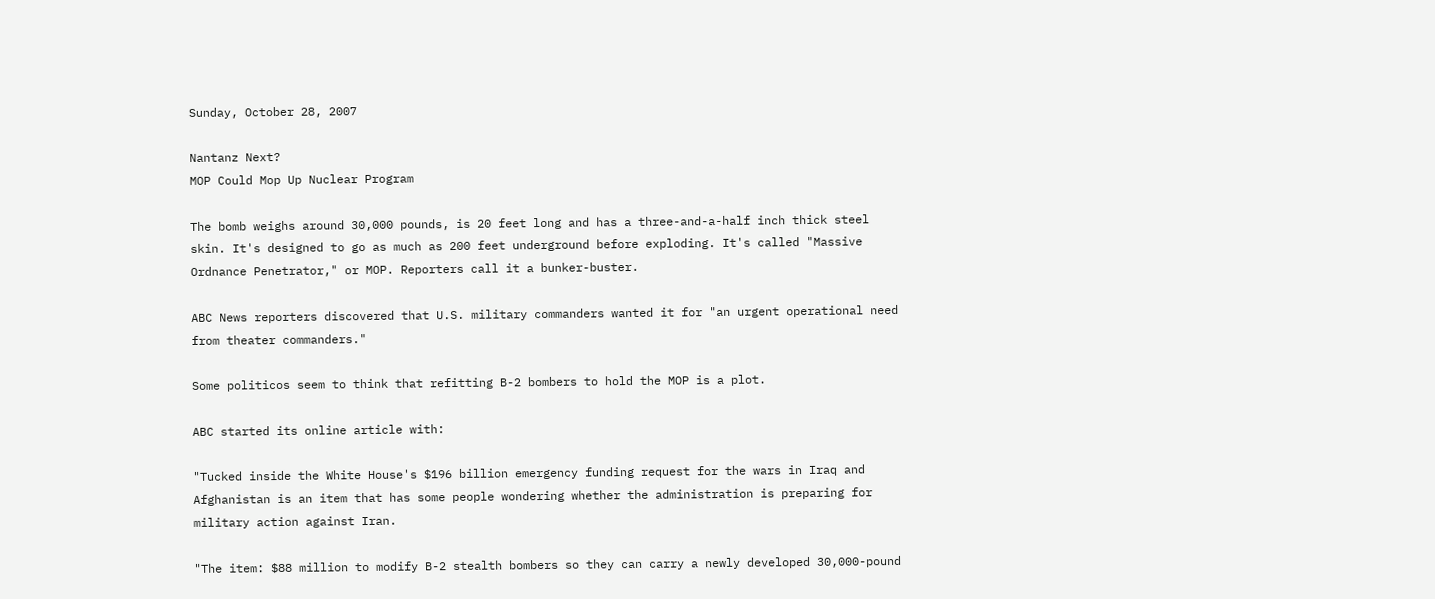Sunday, October 28, 2007

Nantanz Next?
MOP Could Mop Up Nuclear Program

The bomb weighs around 30,000 pounds, is 20 feet long and has a three-and-a-half inch thick steel skin. It's designed to go as much as 200 feet underground before exploding. It's called "Massive Ordnance Penetrator," or MOP. Reporters call it a bunker-buster.

ABC News reporters discovered that U.S. military commanders wanted it for "an urgent operational need from theater commanders."

Some politicos seem to think that refitting B-2 bombers to hold the MOP is a plot.

ABC started its online article with:

"Tucked inside the White House's $196 billion emergency funding request for the wars in Iraq and Afghanistan is an item that has some people wondering whether the administration is preparing for military action against Iran.

"The item: $88 million to modify B-2 stealth bombers so they can carry a newly developed 30,000-pound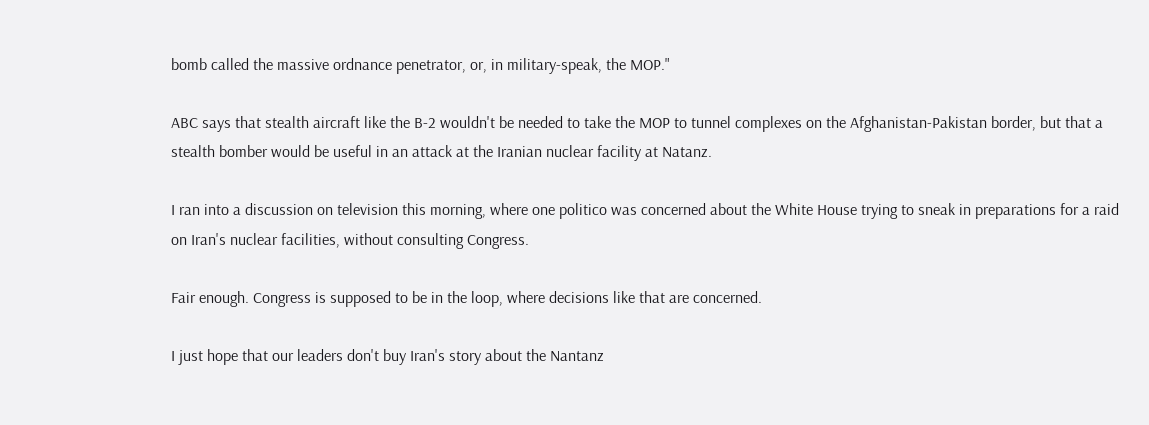bomb called the massive ordnance penetrator, or, in military-speak, the MOP."

ABC says that stealth aircraft like the B-2 wouldn't be needed to take the MOP to tunnel complexes on the Afghanistan-Pakistan border, but that a stealth bomber would be useful in an attack at the Iranian nuclear facility at Natanz.

I ran into a discussion on television this morning, where one politico was concerned about the White House trying to sneak in preparations for a raid on Iran's nuclear facilities, without consulting Congress.

Fair enough. Congress is supposed to be in the loop, where decisions like that are concerned.

I just hope that our leaders don't buy Iran's story about the Nantanz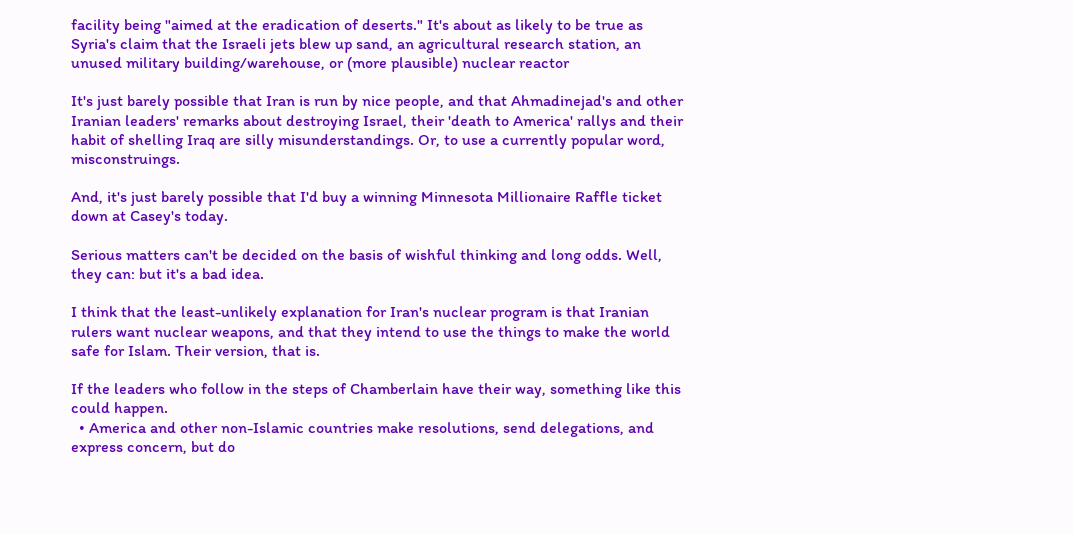facility being "aimed at the eradication of deserts." It's about as likely to be true as Syria's claim that the Israeli jets blew up sand, an agricultural research station, an unused military building/warehouse, or (more plausible) nuclear reactor

It's just barely possible that Iran is run by nice people, and that Ahmadinejad's and other Iranian leaders' remarks about destroying Israel, their 'death to America' rallys and their habit of shelling Iraq are silly misunderstandings. Or, to use a currently popular word, misconstruings.

And, it's just barely possible that I'd buy a winning Minnesota Millionaire Raffle ticket down at Casey's today.

Serious matters can't be decided on the basis of wishful thinking and long odds. Well, they can: but it's a bad idea.

I think that the least-unlikely explanation for Iran's nuclear program is that Iranian rulers want nuclear weapons, and that they intend to use the things to make the world safe for Islam. Their version, that is.

If the leaders who follow in the steps of Chamberlain have their way, something like this could happen.
  • America and other non-Islamic countries make resolutions, send delegations, and express concern, but do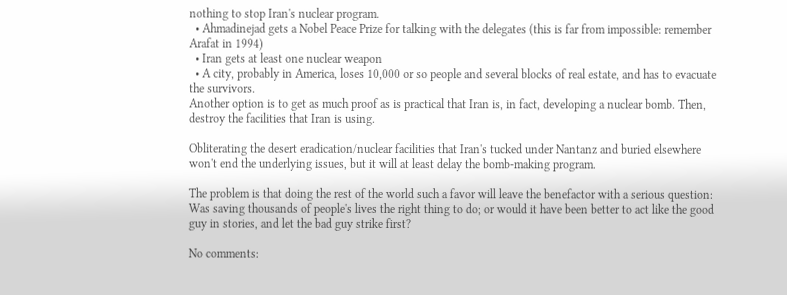nothing to stop Iran's nuclear program.
  • Ahmadinejad gets a Nobel Peace Prize for talking with the delegates (this is far from impossible: remember Arafat in 1994)
  • Iran gets at least one nuclear weapon
  • A city, probably in America, loses 10,000 or so people and several blocks of real estate, and has to evacuate the survivors.
Another option is to get as much proof as is practical that Iran is, in fact, developing a nuclear bomb. Then, destroy the facilities that Iran is using.

Obliterating the desert eradication/nuclear facilities that Iran's tucked under Nantanz and buried elsewhere won't end the underlying issues, but it will at least delay the bomb-making program.

The problem is that doing the rest of the world such a favor will leave the benefactor with a serious question: Was saving thousands of people's lives the right thing to do; or would it have been better to act like the good guy in stories, and let the bad guy strike first?

No comments: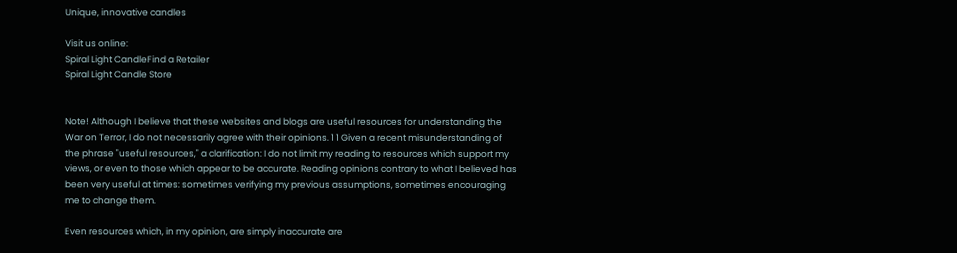Unique, innovative candles

Visit us online:
Spiral Light CandleFind a Retailer
Spiral Light Candle Store


Note! Although I believe that these websites and blogs are useful resources for understanding the War on Terror, I do not necessarily agree with their opinions. 1 1 Given a recent misunderstanding of the phrase "useful resources," a clarification: I do not limit my reading to resources which support my views, or even to those which appear to be accurate. Reading opinions contrary to what I believed has been very useful at times: sometimes verifying my previous assumptions, sometimes encouraging me to change them.

Even resources which, in my opinion, are simply inaccurate are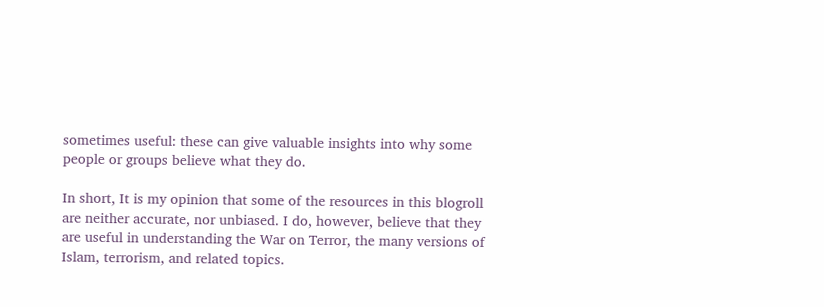sometimes useful: these can give valuable insights into why some people or groups believe what they do.

In short, It is my opinion that some of the resources in this blogroll are neither accurate, nor unbiased. I do, however, believe that they are useful in understanding the War on Terror, the many versions of Islam, terrorism, and related topics.